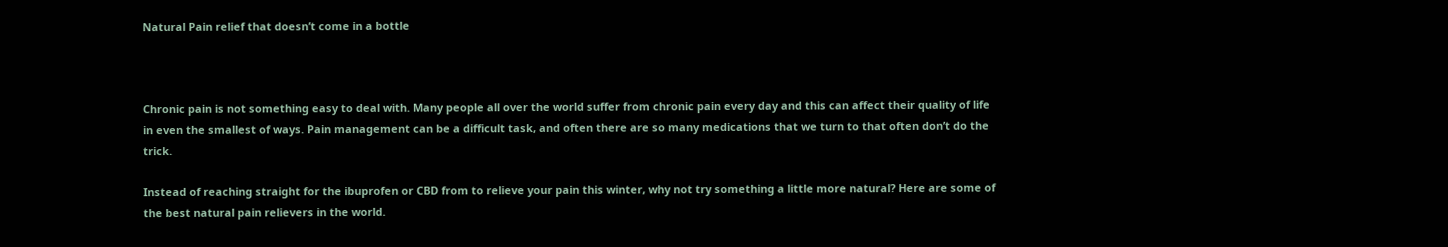Natural Pain relief that doesn’t come in a bottle



Chronic pain is not something easy to deal with. Many people all over the world suffer from chronic pain every day and this can affect their quality of life in even the smallest of ways. Pain management can be a difficult task, and often there are so many medications that we turn to that often don’t do the trick.

Instead of reaching straight for the ibuprofen or CBD from to relieve your pain this winter, why not try something a little more natural? Here are some of the best natural pain relievers in the world.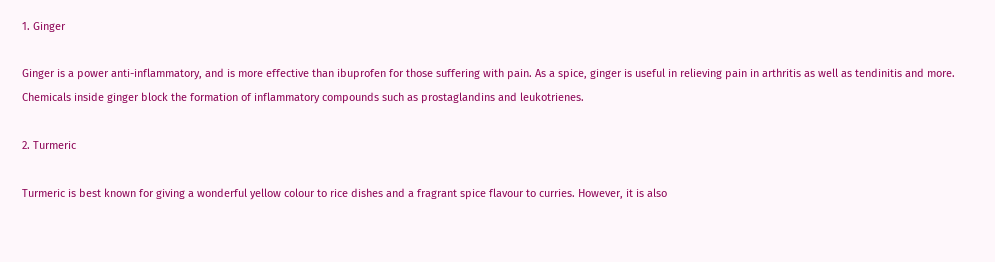1. Ginger

Ginger is a power anti-inflammatory, and is more effective than ibuprofen for those suffering with pain. As a spice, ginger is useful in relieving pain in arthritis as well as tendinitis and more. Chemicals inside ginger block the formation of inflammatory compounds such as prostaglandins and leukotrienes.

2. Turmeric

Turmeric is best known for giving a wonderful yellow colour to rice dishes and a fragrant spice flavour to curries. However, it is also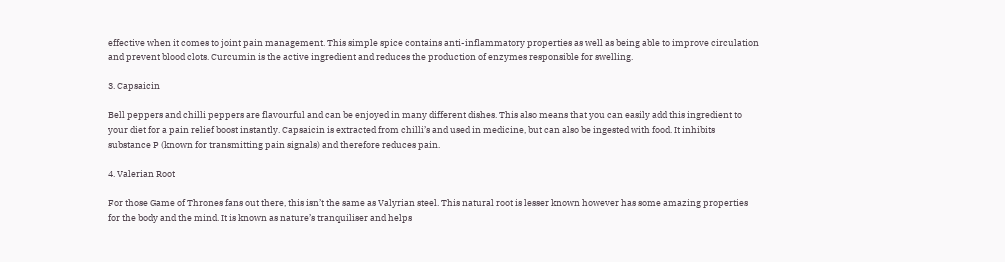effective when it comes to joint pain management. This simple spice contains anti-inflammatory properties as well as being able to improve circulation and prevent blood clots. Curcumin is the active ingredient and reduces the production of enzymes responsible for swelling.

3. Capsaicin

Bell peppers and chilli peppers are flavourful and can be enjoyed in many different dishes. This also means that you can easily add this ingredient to your diet for a pain relief boost instantly. Capsaicin is extracted from chilli’s and used in medicine, but can also be ingested with food. It inhibits substance P (known for transmitting pain signals) and therefore reduces pain.

4. Valerian Root

For those Game of Thrones fans out there, this isn’t the same as Valyrian steel. This natural root is lesser known however has some amazing properties for the body and the mind. It is known as nature’s tranquiliser and helps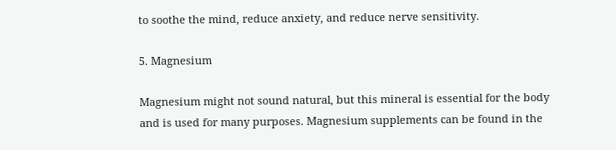to soothe the mind, reduce anxiety, and reduce nerve sensitivity.

5. Magnesium

Magnesium might not sound natural, but this mineral is essential for the body and is used for many purposes. Magnesium supplements can be found in the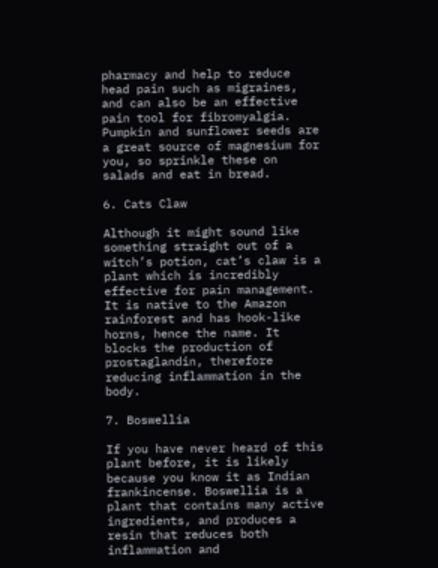pharmacy and help to reduce head pain such as migraines, and can also be an effective pain tool for fibromyalgia. Pumpkin and sunflower seeds are a great source of magnesium for you, so sprinkle these on salads and eat in bread.

6. Cats Claw

Although it might sound like something straight out of a witch’s potion, cat’s claw is a plant which is incredibly effective for pain management. It is native to the Amazon rainforest and has hook-like horns, hence the name. It blocks the production of prostaglandin, therefore reducing inflammation in the body.

7. Boswellia

If you have never heard of this plant before, it is likely because you know it as Indian frankincense. Boswellia is a plant that contains many active ingredients, and produces a resin that reduces both inflammation and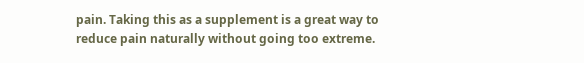pain. Taking this as a supplement is a great way to reduce pain naturally without going too extreme.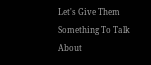Let's Give Them Something To Talk About